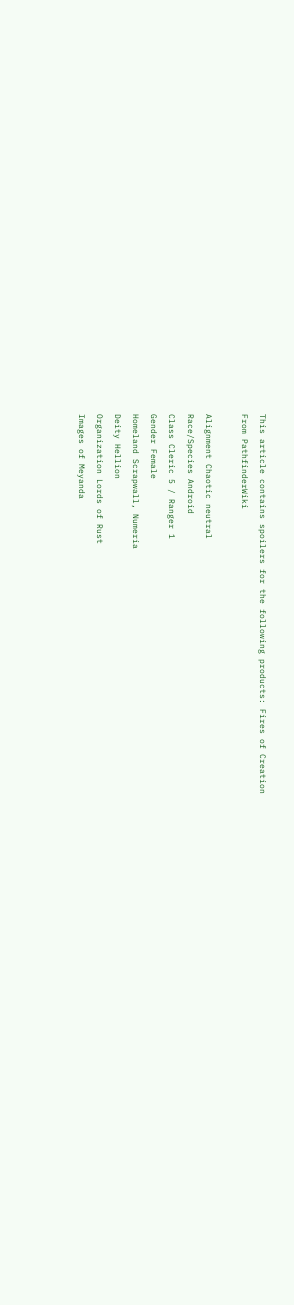This article contains spoilers for the following products: Fires of Creation
From PathfinderWiki

Alignment Chaotic neutral
Race/Species Android
Class Cleric 5 / Ranger 1
Gender Female
Homeland Scrapwall, Numeria
Deity Hellion
Organization Lords of Rust
Images of Meyanda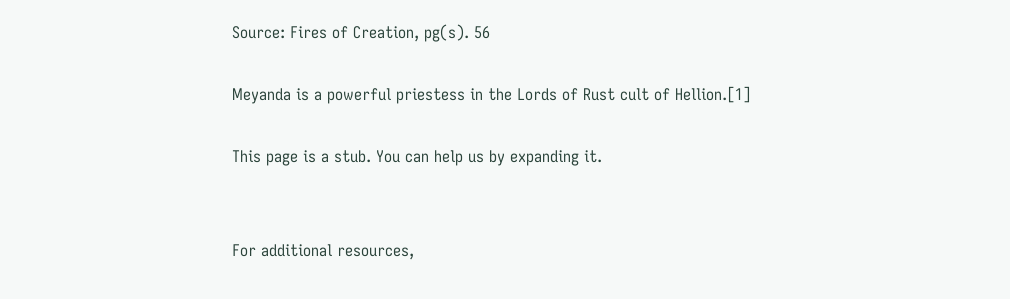Source: Fires of Creation, pg(s). 56

Meyanda is a powerful priestess in the Lords of Rust cult of Hellion.[1]

This page is a stub. You can help us by expanding it.


For additional resources,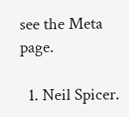see the Meta page.

  1. Neil Spicer.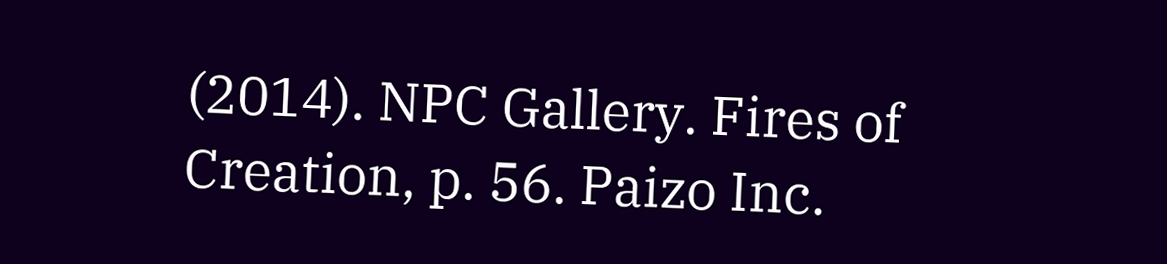(2014). NPC Gallery. Fires of Creation, p. 56. Paizo Inc.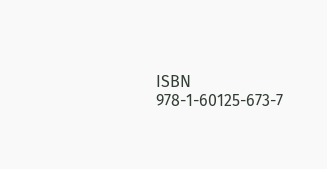ISBN 978-1-60125-673-7